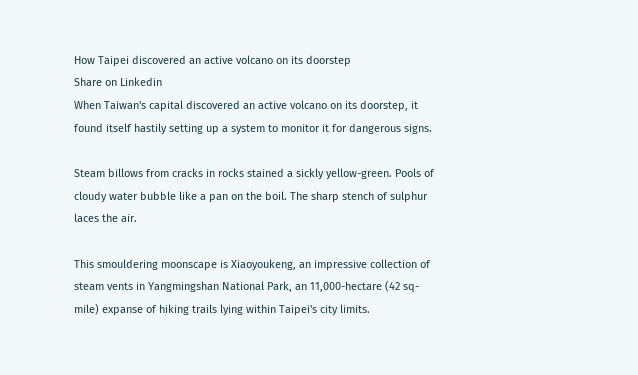How Taipei discovered an active volcano on its doorstep
Share on Linkedin
When Taiwan's capital discovered an active volcano on its doorstep, it found itself hastily setting up a system to monitor it for dangerous signs.

Steam billows from cracks in rocks stained a sickly yellow-green. Pools of cloudy water bubble like a pan on the boil. The sharp stench of sulphur laces the air.

This smouldering moonscape is Xiaoyoukeng, an impressive collection of steam vents in Yangmingshan National Park, an 11,000-hectare (42 sq-mile) expanse of hiking trails lying within Taipei's city limits.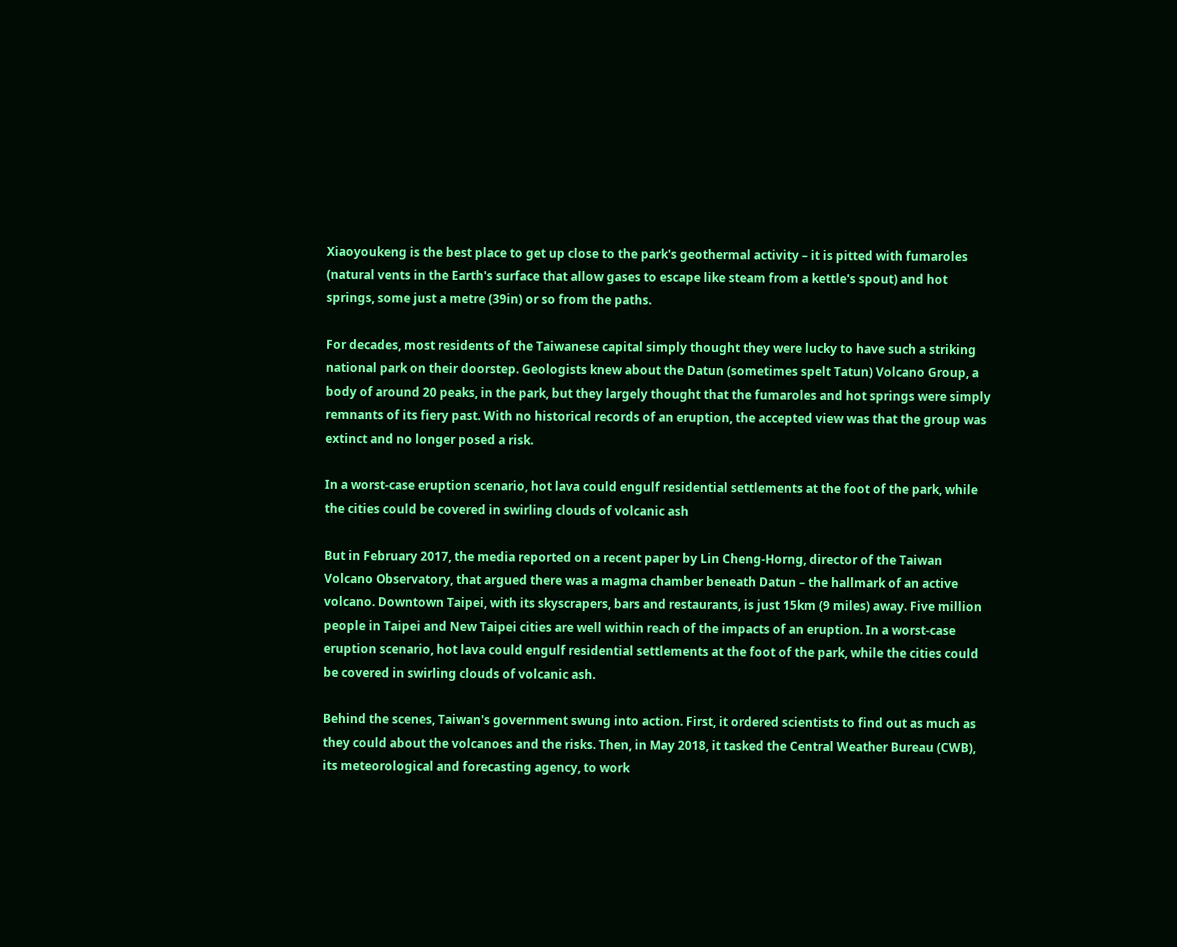Xiaoyoukeng is the best place to get up close to the park's geothermal activity – it is pitted with fumaroles (natural vents in the Earth's surface that allow gases to escape like steam from a kettle's spout) and hot springs, some just a metre (39in) or so from the paths.

For decades, most residents of the Taiwanese capital simply thought they were lucky to have such a striking national park on their doorstep. Geologists knew about the Datun (sometimes spelt Tatun) Volcano Group, a body of around 20 peaks, in the park, but they largely thought that the fumaroles and hot springs were simply remnants of its fiery past. With no historical records of an eruption, the accepted view was that the group was extinct and no longer posed a risk.

In a worst-case eruption scenario, hot lava could engulf residential settlements at the foot of the park, while the cities could be covered in swirling clouds of volcanic ash

But in February 2017, the media reported on a recent paper by Lin Cheng-Horng, director of the Taiwan Volcano Observatory, that argued there was a magma chamber beneath Datun – the hallmark of an active volcano. Downtown Taipei, with its skyscrapers, bars and restaurants, is just 15km (9 miles) away. Five million people in Taipei and New Taipei cities are well within reach of the impacts of an eruption. In a worst-case eruption scenario, hot lava could engulf residential settlements at the foot of the park, while the cities could be covered in swirling clouds of volcanic ash.

Behind the scenes, Taiwan's government swung into action. First, it ordered scientists to find out as much as they could about the volcanoes and the risks. Then, in May 2018, it tasked the Central Weather Bureau (CWB), its meteorological and forecasting agency, to work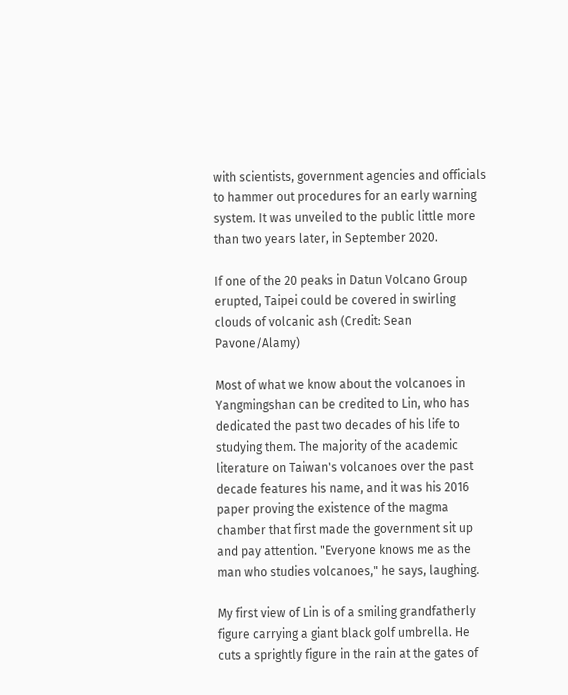with scientists, government agencies and officials to hammer out procedures for an early warning system. It was unveiled to the public little more than two years later, in September 2020.

If one of the 20 peaks in Datun Volcano Group erupted, Taipei could be covered in swirling clouds of volcanic ash (Credit: Sean Pavone/Alamy)

Most of what we know about the volcanoes in Yangmingshan can be credited to Lin, who has dedicated the past two decades of his life to studying them. The majority of the academic literature on Taiwan's volcanoes over the past decade features his name, and it was his 2016 paper proving the existence of the magma chamber that first made the government sit up and pay attention. "Everyone knows me as the man who studies volcanoes," he says, laughing.

My first view of Lin is of a smiling grandfatherly figure carrying a giant black golf umbrella. He cuts a sprightly figure in the rain at the gates of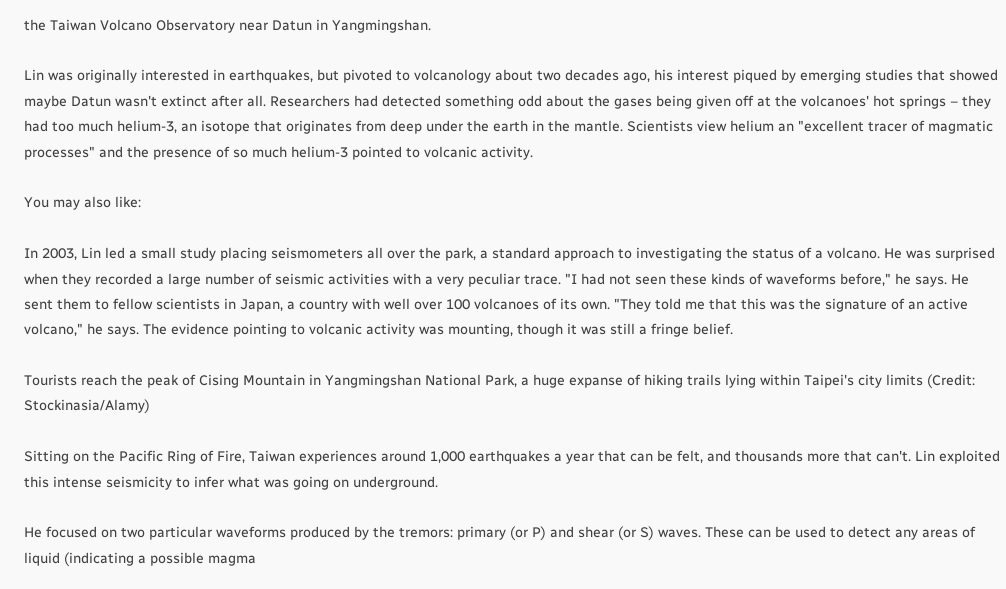the Taiwan Volcano Observatory near Datun in Yangmingshan.

Lin was originally interested in earthquakes, but pivoted to volcanology about two decades ago, his interest piqued by emerging studies that showed maybe Datun wasn't extinct after all. Researchers had detected something odd about the gases being given off at the volcanoes' hot springs – they had too much helium-3, an isotope that originates from deep under the earth in the mantle. Scientists view helium an "excellent tracer of magmatic processes" and the presence of so much helium-3 pointed to volcanic activity.

You may also like:

In 2003, Lin led a small study placing seismometers all over the park, a standard approach to investigating the status of a volcano. He was surprised when they recorded a large number of seismic activities with a very peculiar trace. "I had not seen these kinds of waveforms before," he says. He sent them to fellow scientists in Japan, a country with well over 100 volcanoes of its own. "They told me that this was the signature of an active volcano," he says. The evidence pointing to volcanic activity was mounting, though it was still a fringe belief.

Tourists reach the peak of Cising Mountain in Yangmingshan National Park, a huge expanse of hiking trails lying within Taipei's city limits (Credit: Stockinasia/Alamy)

Sitting on the Pacific Ring of Fire, Taiwan experiences around 1,000 earthquakes a year that can be felt, and thousands more that can't. Lin exploited this intense seismicity to infer what was going on underground.

He focused on two particular waveforms produced by the tremors: primary (or P) and shear (or S) waves. These can be used to detect any areas of liquid (indicating a possible magma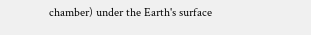chamber) under the Earth's surface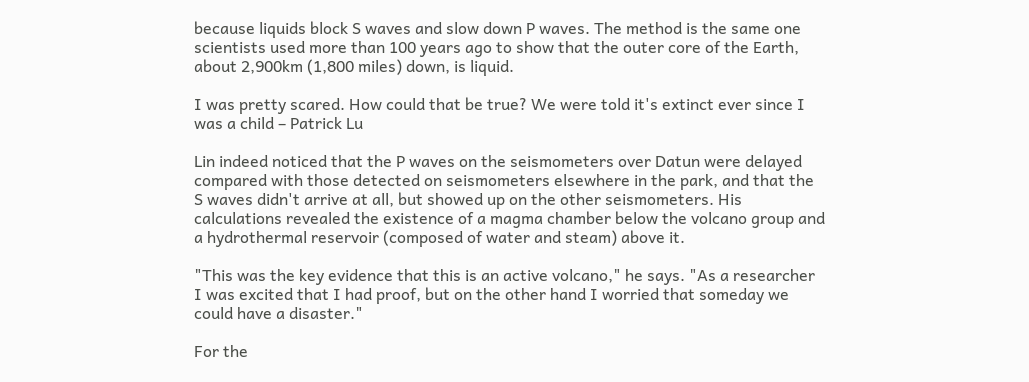because liquids block S waves and slow down P waves. The method is the same one scientists used more than 100 years ago to show that the outer core of the Earth, about 2,900km (1,800 miles) down, is liquid.

I was pretty scared. How could that be true? We were told it's extinct ever since I was a child – Patrick Lu

Lin indeed noticed that the P waves on the seismometers over Datun were delayed compared with those detected on seismometers elsewhere in the park, and that the S waves didn't arrive at all, but showed up on the other seismometers. His calculations revealed the existence of a magma chamber below the volcano group and a hydrothermal reservoir (composed of water and steam) above it.

"This was the key evidence that this is an active volcano," he says. "As a researcher I was excited that I had proof, but on the other hand I worried that someday we could have a disaster."

For the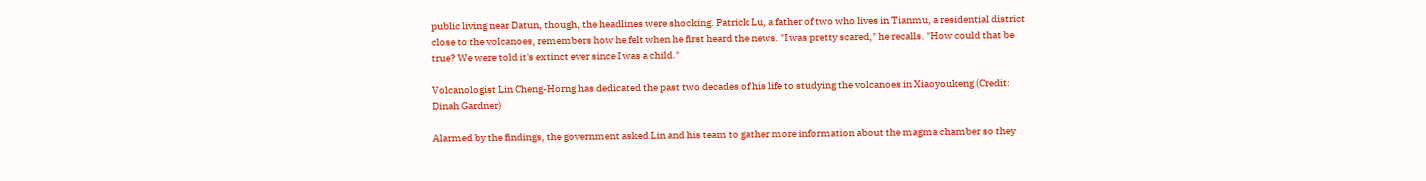public living near Datun, though, the headlines were shocking. Patrick Lu, a father of two who lives in Tianmu, a residential district close to the volcanoes, remembers how he felt when he first heard the news. "I was pretty scared," he recalls. "How could that be true? We were told it's extinct ever since I was a child."

Volcanologist Lin Cheng-Horng has dedicated the past two decades of his life to studying the volcanoes in Xiaoyoukeng (Credit: Dinah Gardner)

Alarmed by the findings, the government asked Lin and his team to gather more information about the magma chamber so they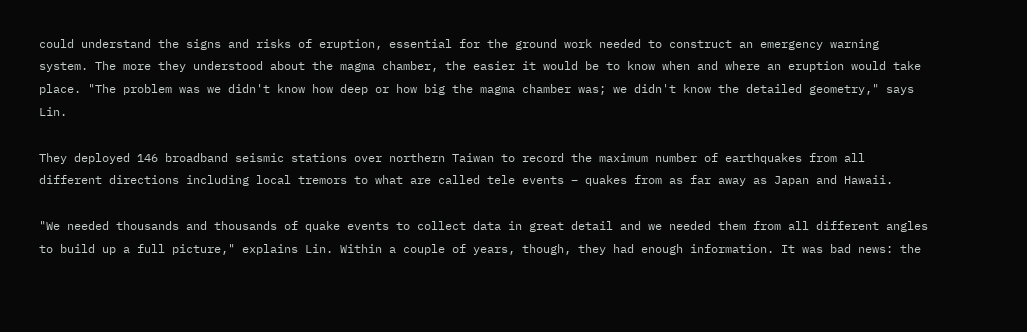could understand the signs and risks of eruption, essential for the ground work needed to construct an emergency warning system. The more they understood about the magma chamber, the easier it would be to know when and where an eruption would take place. "The problem was we didn't know how deep or how big the magma chamber was; we didn't know the detailed geometry," says Lin.

They deployed 146 broadband seismic stations over northern Taiwan to record the maximum number of earthquakes from all different directions including local tremors to what are called tele events – quakes from as far away as Japan and Hawaii.

"We needed thousands and thousands of quake events to collect data in great detail and we needed them from all different angles to build up a full picture," explains Lin. Within a couple of years, though, they had enough information. It was bad news: the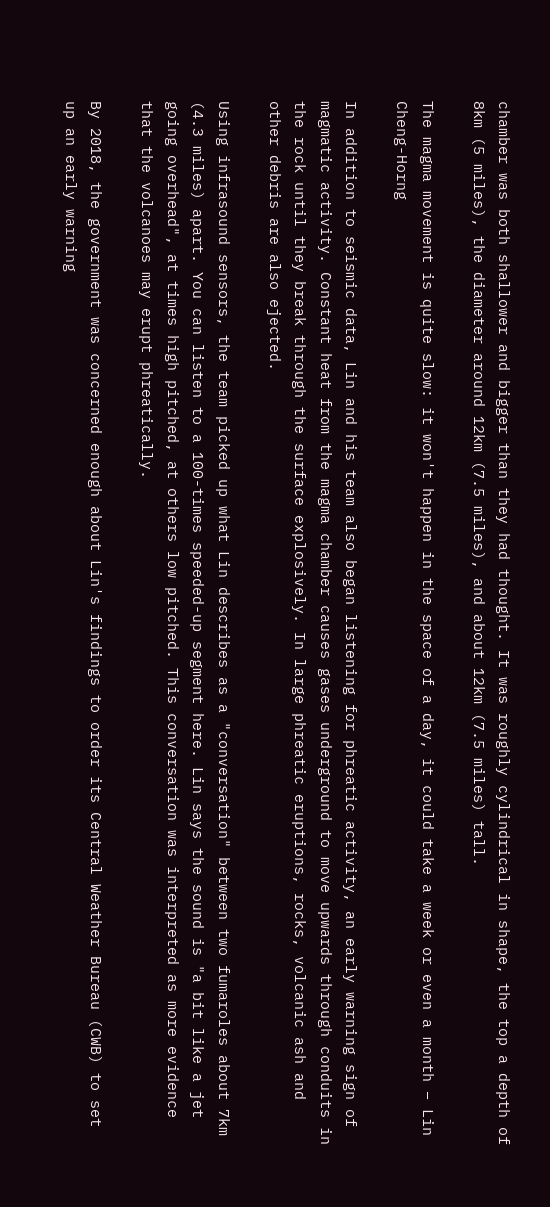chamber was both shallower and bigger than they had thought. It was roughly cylindrical in shape, the top a depth of 8km (5 miles), the diameter around 12km (7.5 miles), and about 12km (7.5 miles) tall.

The magma movement is quite slow: it won't happen in the space of a day, it could take a week or even a month – Lin Cheng-Horng

In addition to seismic data, Lin and his team also began listening for phreatic activity, an early warning sign of magmatic activity. Constant heat from the magma chamber causes gases underground to move upwards through conduits in the rock until they break through the surface explosively. In large phreatic eruptions, rocks, volcanic ash and other debris are also ejected.

Using infrasound sensors, the team picked up what Lin describes as a "conversation" between two fumaroles about 7km (4.3 miles) apart. You can listen to a 100-times speeded-up segment here. Lin says the sound is "a bit like a jet going overhead", at times high pitched, at others low pitched. This conversation was interpreted as more evidence that the volcanoes may erupt phreatically.

By 2018, the government was concerned enough about Lin's findings to order its Central Weather Bureau (CWB) to set up an early warning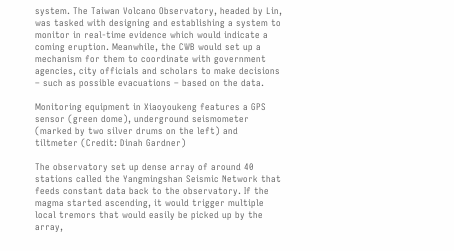system. The Taiwan Volcano Observatory, headed by Lin, was tasked with designing and establishing a system to monitor in real-time evidence which would indicate a coming eruption. Meanwhile, the CWB would set up a mechanism for them to coordinate with government agencies, city officials and scholars to make decisions – such as possible evacuations – based on the data.

Monitoring equipment in Xiaoyoukeng features a GPS sensor (green dome), underground seismometer (marked by two silver drums on the left) and tiltmeter (Credit: Dinah Gardner)

The observatory set up dense array of around 40 stations called the Yangmingshan Seismic Network that feeds constant data back to the observatory. If the magma started ascending, it would trigger multiple local tremors that would easily be picked up by the array,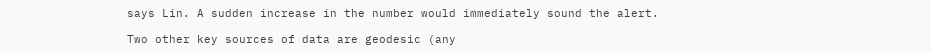says Lin. A sudden increase in the number would immediately sound the alert.

Two other key sources of data are geodesic (any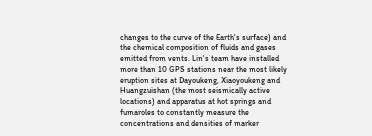changes to the curve of the Earth's surface) and the chemical composition of fluids and gases emitted from vents. Lin's team have installed more than 10 GPS stations near the most likely eruption sites at Dayoukeng, Xiaoyoukeng and Huangzuishan (the most seismically active locations) and apparatus at hot springs and fumaroles to constantly measure the concentrations and densities of marker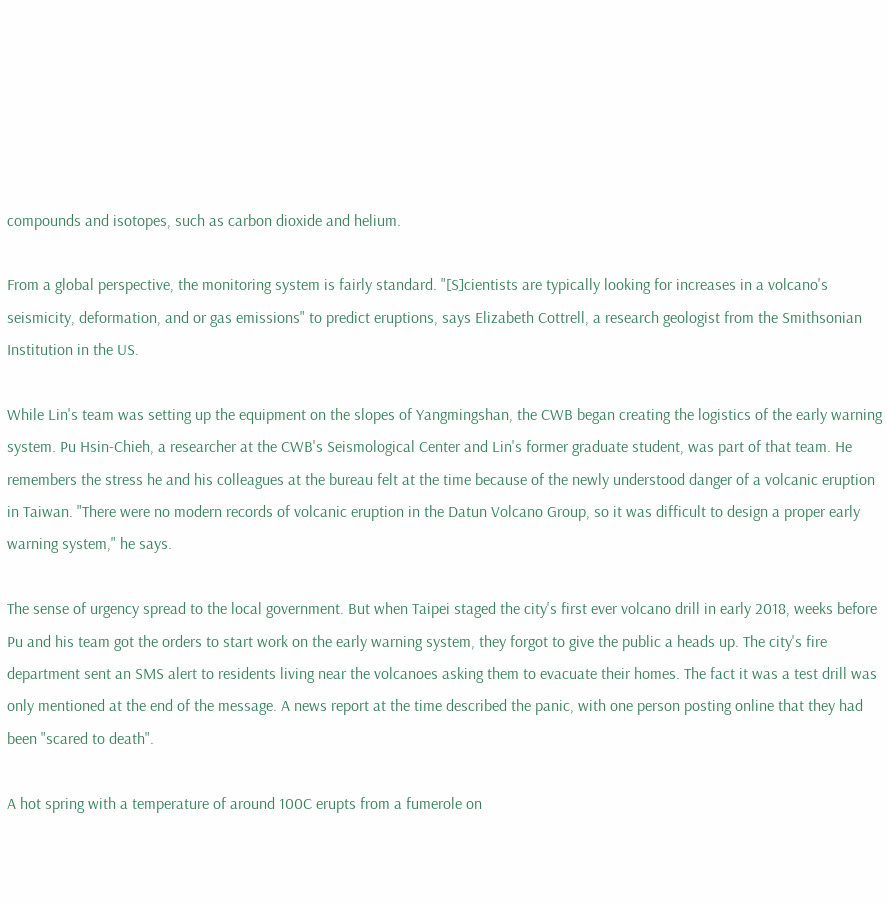compounds and isotopes, such as carbon dioxide and helium.

From a global perspective, the monitoring system is fairly standard. "[S]cientists are typically looking for increases in a volcano's seismicity, deformation, and or gas emissions" to predict eruptions, says Elizabeth Cottrell, a research geologist from the Smithsonian Institution in the US.

While Lin's team was setting up the equipment on the slopes of Yangmingshan, the CWB began creating the logistics of the early warning system. Pu Hsin-Chieh, a researcher at the CWB's Seismological Center and Lin's former graduate student, was part of that team. He remembers the stress he and his colleagues at the bureau felt at the time because of the newly understood danger of a volcanic eruption in Taiwan. "There were no modern records of volcanic eruption in the Datun Volcano Group, so it was difficult to design a proper early warning system," he says.

The sense of urgency spread to the local government. But when Taipei staged the city's first ever volcano drill in early 2018, weeks before Pu and his team got the orders to start work on the early warning system, they forgot to give the public a heads up. The city's fire department sent an SMS alert to residents living near the volcanoes asking them to evacuate their homes. The fact it was a test drill was only mentioned at the end of the message. A news report at the time described the panic, with one person posting online that they had been "scared to death".

A hot spring with a temperature of around 100C erupts from a fumerole on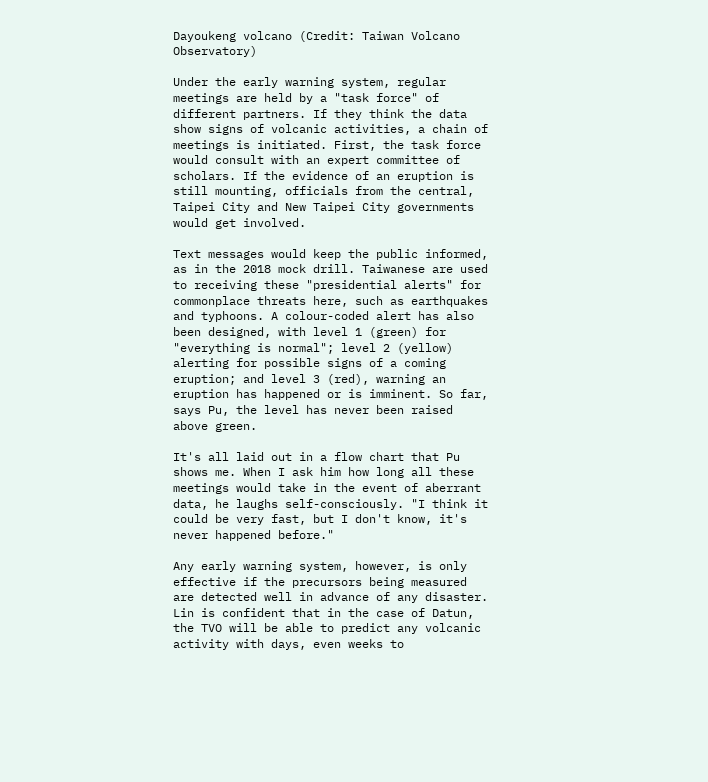Dayoukeng volcano (Credit: Taiwan Volcano Observatory)

Under the early warning system, regular meetings are held by a "task force" of different partners. If they think the data show signs of volcanic activities, a chain of meetings is initiated. First, the task force would consult with an expert committee of scholars. If the evidence of an eruption is still mounting, officials from the central, Taipei City and New Taipei City governments would get involved.

Text messages would keep the public informed, as in the 2018 mock drill. Taiwanese are used to receiving these "presidential alerts" for commonplace threats here, such as earthquakes and typhoons. A colour-coded alert has also been designed, with level 1 (green) for "everything is normal"; level 2 (yellow) alerting for possible signs of a coming eruption; and level 3 (red), warning an eruption has happened or is imminent. So far, says Pu, the level has never been raised above green.

It's all laid out in a flow chart that Pu shows me. When I ask him how long all these meetings would take in the event of aberrant data, he laughs self-consciously. "I think it could be very fast, but I don't know, it's never happened before."

Any early warning system, however, is only effective if the precursors being measured are detected well in advance of any disaster. Lin is confident that in the case of Datun, the TVO will be able to predict any volcanic activity with days, even weeks to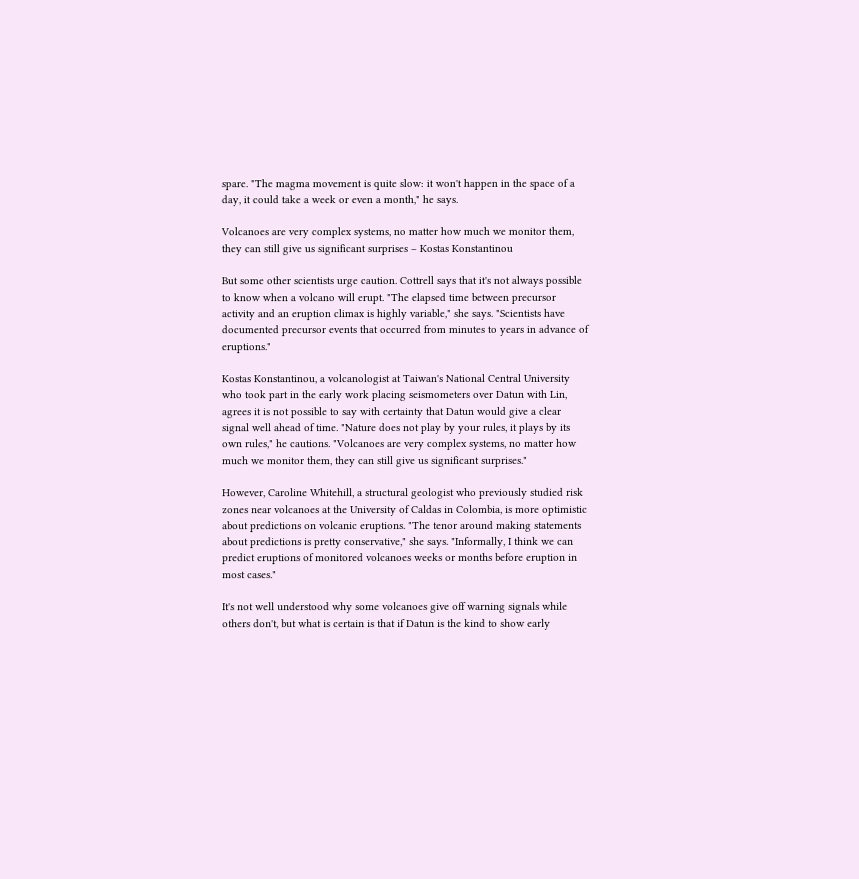spare. "The magma movement is quite slow: it won't happen in the space of a day, it could take a week or even a month," he says.

Volcanoes are very complex systems, no matter how much we monitor them, they can still give us significant surprises – Kostas Konstantinou

But some other scientists urge caution. Cottrell says that it's not always possible to know when a volcano will erupt. "The elapsed time between precursor activity and an eruption climax is highly variable," she says. "Scientists have documented precursor events that occurred from minutes to years in advance of eruptions."

Kostas Konstantinou, a volcanologist at Taiwan's National Central University who took part in the early work placing seismometers over Datun with Lin, agrees it is not possible to say with certainty that Datun would give a clear signal well ahead of time. "Nature does not play by your rules, it plays by its own rules," he cautions. "Volcanoes are very complex systems, no matter how much we monitor them, they can still give us significant surprises."

However, Caroline Whitehill, a structural geologist who previously studied risk zones near volcanoes at the University of Caldas in Colombia, is more optimistic about predictions on volcanic eruptions. "The tenor around making statements about predictions is pretty conservative," she says. "Informally, I think we can predict eruptions of monitored volcanoes weeks or months before eruption in most cases."

It's not well understood why some volcanoes give off warning signals while others don't, but what is certain is that if Datun is the kind to show early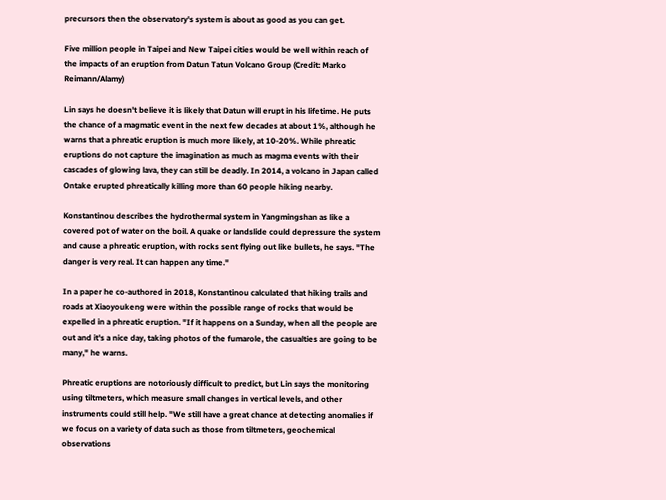precursors then the observatory's system is about as good as you can get.

Five million people in Taipei and New Taipei cities would be well within reach of the impacts of an eruption from Datun Tatun Volcano Group (Credit: Marko Reimann/Alamy)

Lin says he doesn't believe it is likely that Datun will erupt in his lifetime. He puts the chance of a magmatic event in the next few decades at about 1%, although he warns that a phreatic eruption is much more likely, at 10-20%. While phreatic eruptions do not capture the imagination as much as magma events with their cascades of glowing lava, they can still be deadly. In 2014, a volcano in Japan called Ontake erupted phreatically killing more than 60 people hiking nearby.

Konstantinou describes the hydrothermal system in Yangmingshan as like a covered pot of water on the boil. A quake or landslide could depressure the system and cause a phreatic eruption, with rocks sent flying out like bullets, he says. "The danger is very real. It can happen any time."

In a paper he co-authored in 2018, Konstantinou calculated that hiking trails and roads at Xiaoyoukeng were within the possible range of rocks that would be expelled in a phreatic eruption. "If it happens on a Sunday, when all the people are out and it's a nice day, taking photos of the fumarole, the casualties are going to be many," he warns.

Phreatic eruptions are notoriously difficult to predict, but Lin says the monitoring using tiltmeters, which measure small changes in vertical levels, and other instruments could still help. "We still have a great chance at detecting anomalies if we focus on a variety of data such as those from tiltmeters, geochemical observations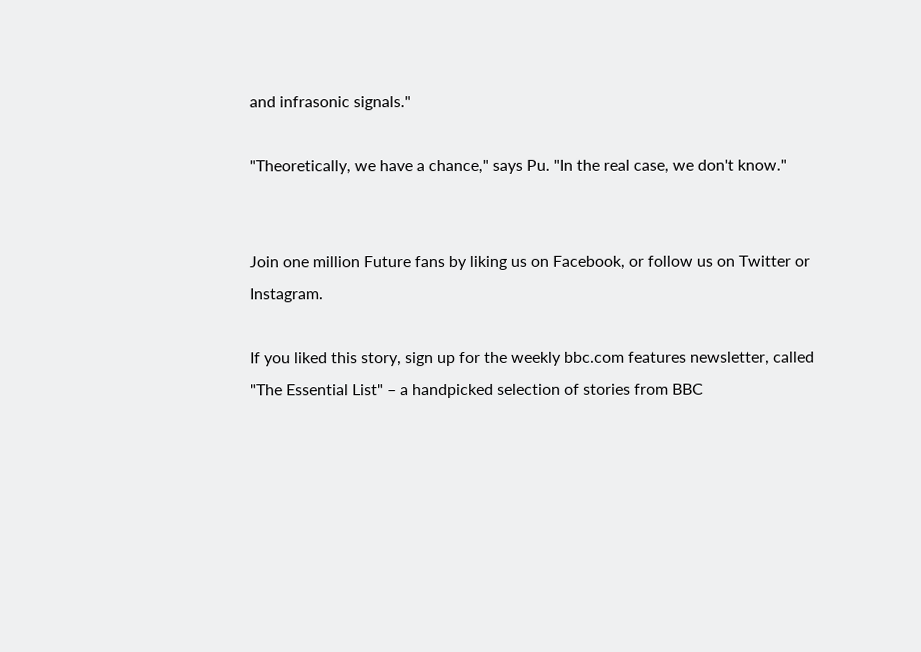and infrasonic signals."

"Theoretically, we have a chance," says Pu. "In the real case, we don't know."


Join one million Future fans by liking us on Facebook, or follow us on Twitter or Instagram.

If you liked this story, sign up for the weekly bbc.com features newsletter, called "The Essential List" – a handpicked selection of stories from BBC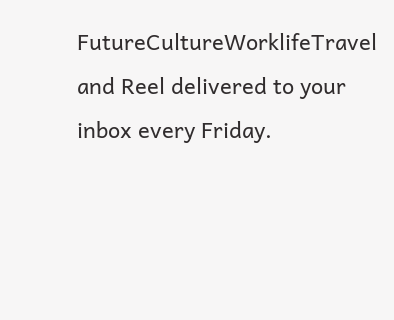FutureCultureWorklifeTravel and Reel delivered to your inbox every Friday.